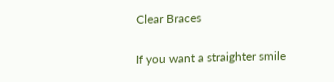Clear Braces

If you want a straighter smile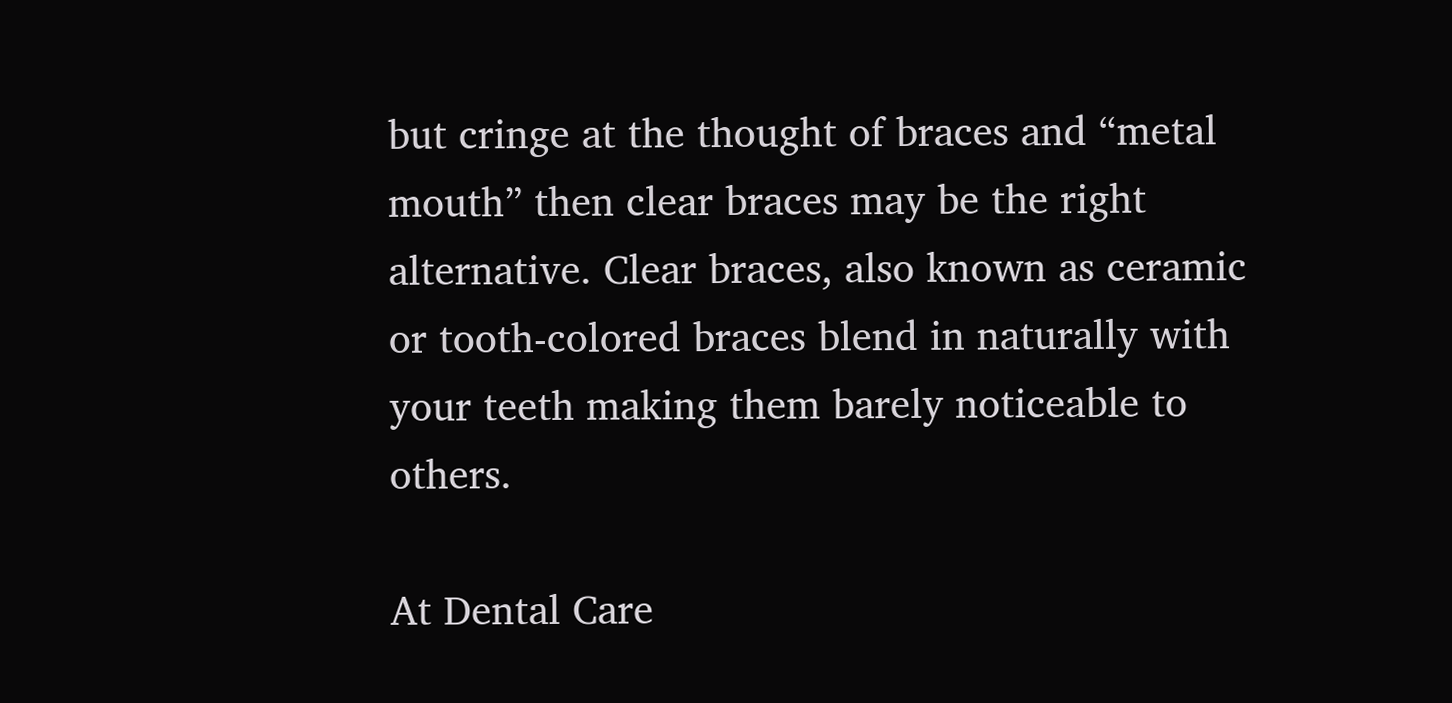but cringe at the thought of braces and “metal mouth” then clear braces may be the right alternative. Clear braces, also known as ceramic or tooth-colored braces blend in naturally with your teeth making them barely noticeable to others.

At Dental Care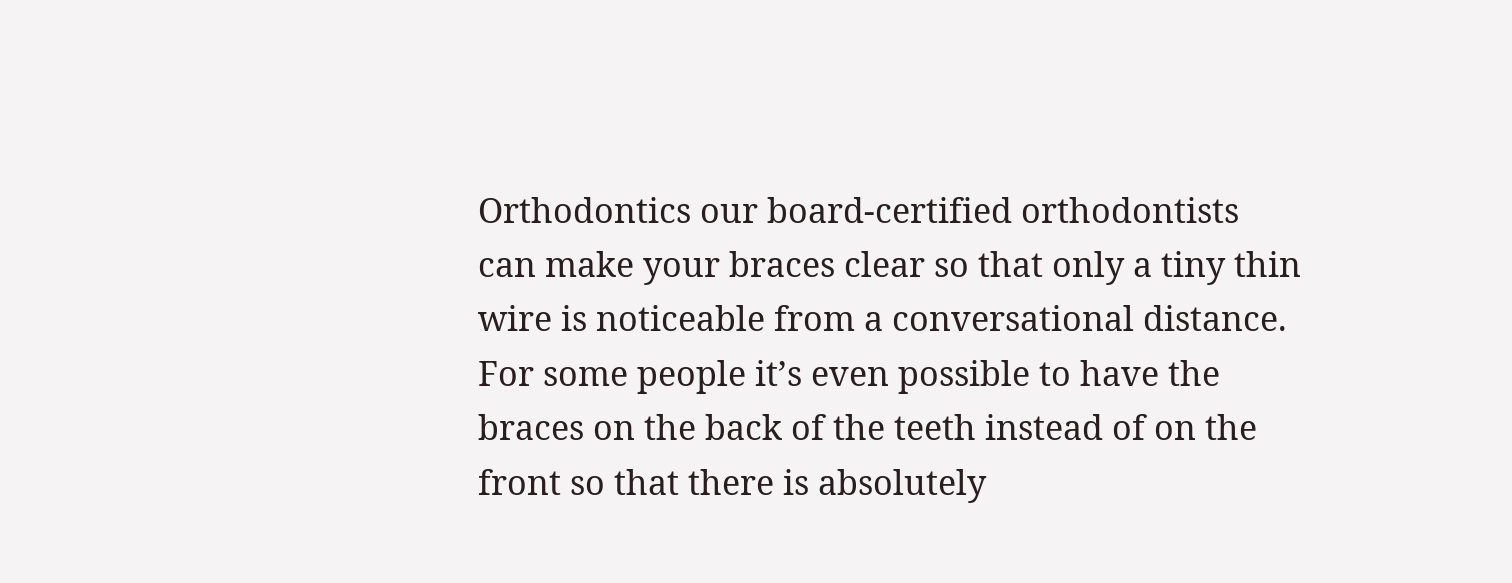Orthodontics our board-certified orthodontists can make your braces clear so that only a tiny thin wire is noticeable from a conversational distance. For some people it’s even possible to have the braces on the back of the teeth instead of on the front so that there is absolutely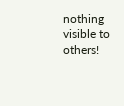nothing visible to others!